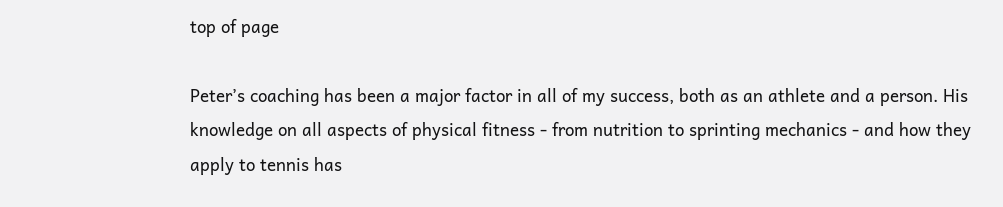top of page

Peter’s coaching has been a major factor in all of my success, both as an athlete and a person. His knowledge on all aspects of physical fitness - from nutrition to sprinting mechanics - and how they apply to tennis has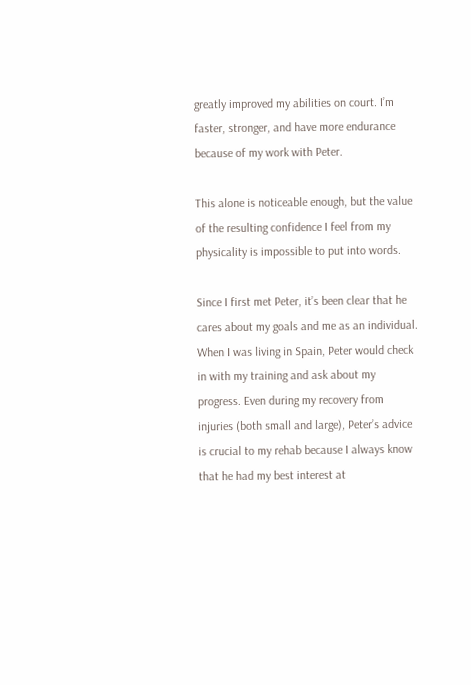greatly improved my abilities on court. I’m faster, stronger, and have more endurance because of my work with Peter.

This alone is noticeable enough, but the value of the resulting confidence I feel from my physicality is impossible to put into words.

Since I first met Peter, it’s been clear that he cares about my goals and me as an individual. When I was living in Spain, Peter would check in with my training and ask about my progress. Even during my recovery from injuries (both small and large), Peter’s advice is crucial to my rehab because I always know that he had my best interest at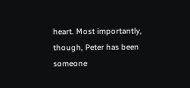heart. Most importantly, though, Peter has been someone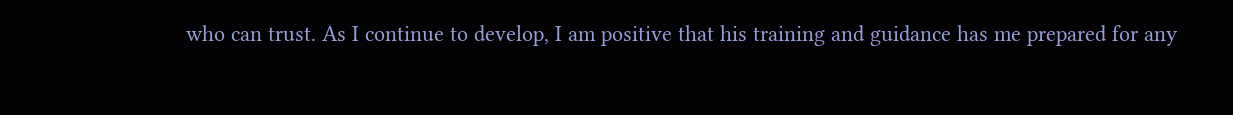who can trust. As I continue to develop, I am positive that his training and guidance has me prepared for any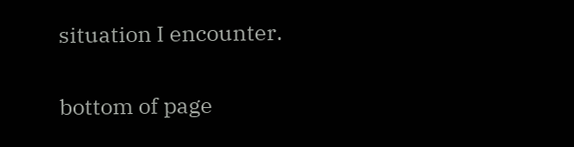situation I encounter.


bottom of page